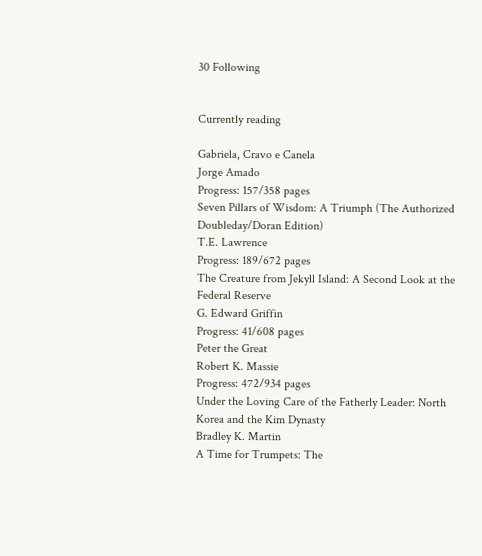30 Following


Currently reading

Gabriela, Cravo e Canela
Jorge Amado
Progress: 157/358 pages
Seven Pillars of Wisdom: A Triumph (The Authorized Doubleday/Doran Edition)
T.E. Lawrence
Progress: 189/672 pages
The Creature from Jekyll Island: A Second Look at the Federal Reserve
G. Edward Griffin
Progress: 41/608 pages
Peter the Great
Robert K. Massie
Progress: 472/934 pages
Under the Loving Care of the Fatherly Leader: North Korea and the Kim Dynasty
Bradley K. Martin
A Time for Trumpets: The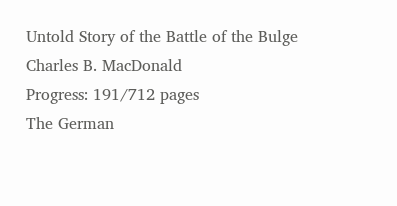Untold Story of the Battle of the Bulge
Charles B. MacDonald
Progress: 191/712 pages
The German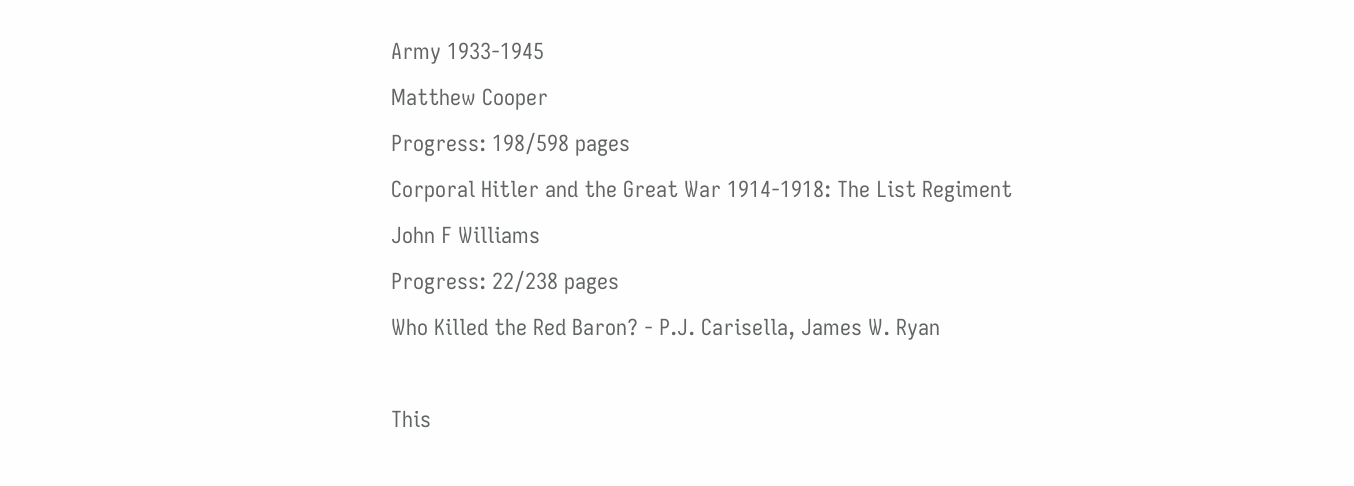Army 1933-1945
Matthew Cooper
Progress: 198/598 pages
Corporal Hitler and the Great War 1914-1918: The List Regiment
John F Williams
Progress: 22/238 pages
Who Killed the Red Baron? - P.J. Carisella, James W. Ryan

This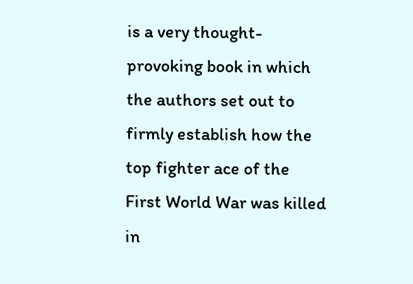is a very thought-provoking book in which the authors set out to firmly establish how the top fighter ace of the First World War was killed in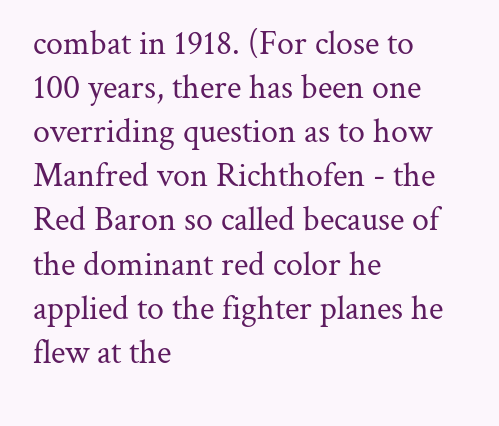combat in 1918. (For close to 100 years, there has been one overriding question as to how Manfred von Richthofen - the Red Baron so called because of the dominant red color he applied to the fighter planes he flew at the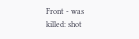Front - was killed: shot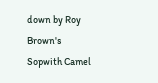down by Roy Brown's Sopwith Camel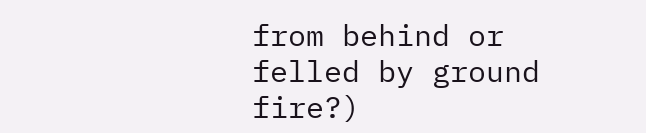from behind or felled by ground fire?)